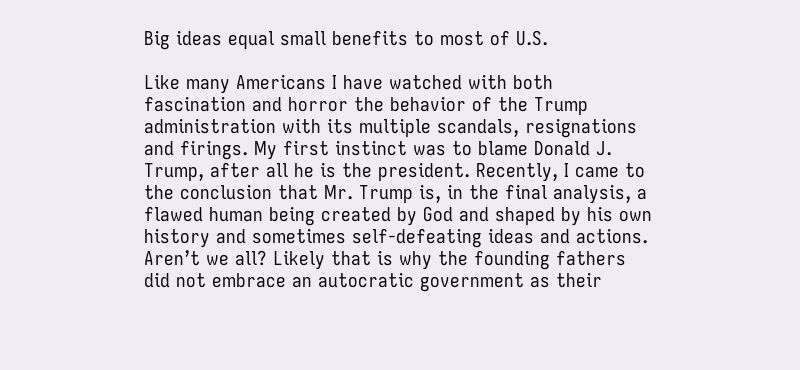Big ideas equal small benefits to most of U.S.

Like many Americans I have watched with both fascination and horror the behavior of the Trump administration with its multiple scandals, resignations and firings. My first instinct was to blame Donald J. Trump, after all he is the president. Recently, I came to the conclusion that Mr. Trump is, in the final analysis, a flawed human being created by God and shaped by his own history and sometimes self-defeating ideas and actions. Aren’t we all? Likely that is why the founding fathers did not embrace an autocratic government as their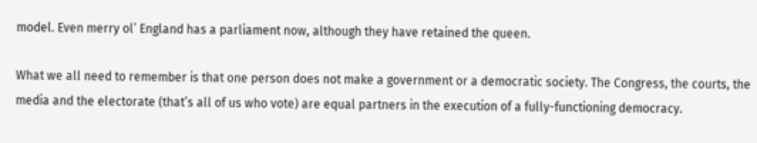model. Even merry ol’ England has a parliament now, although they have retained the queen.

What we all need to remember is that one person does not make a government or a democratic society. The Congress, the courts, the media and the electorate (that’s all of us who vote) are equal partners in the execution of a fully-functioning democracy.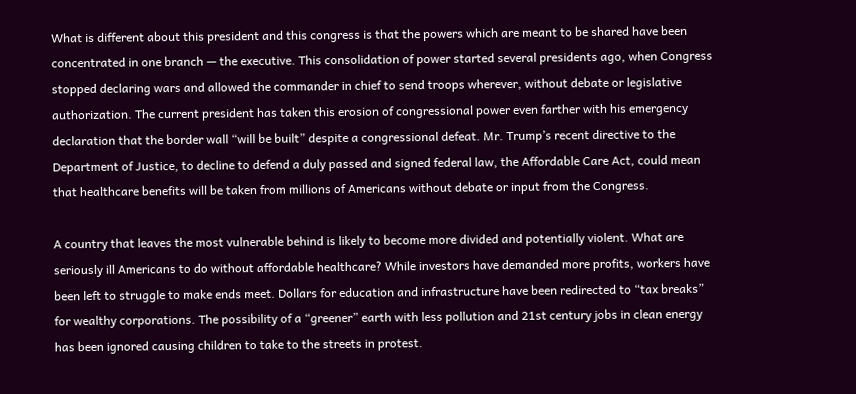What is different about this president and this congress is that the powers which are meant to be shared have been concentrated in one branch — the executive. This consolidation of power started several presidents ago, when Congress stopped declaring wars and allowed the commander in chief to send troops wherever, without debate or legislative authorization. The current president has taken this erosion of congressional power even farther with his emergency declaration that the border wall “will be built” despite a congressional defeat. Mr. Trump’s recent directive to the Department of Justice, to decline to defend a duly passed and signed federal law, the Affordable Care Act, could mean that healthcare benefits will be taken from millions of Americans without debate or input from the Congress.

A country that leaves the most vulnerable behind is likely to become more divided and potentially violent. What are seriously ill Americans to do without affordable healthcare? While investors have demanded more profits, workers have been left to struggle to make ends meet. Dollars for education and infrastructure have been redirected to “tax breaks” for wealthy corporations. The possibility of a “greener” earth with less pollution and 21st century jobs in clean energy has been ignored causing children to take to the streets in protest.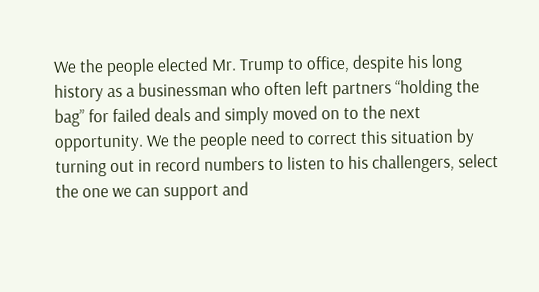We the people elected Mr. Trump to office, despite his long history as a businessman who often left partners “holding the bag” for failed deals and simply moved on to the next opportunity. We the people need to correct this situation by turning out in record numbers to listen to his challengers, select the one we can support and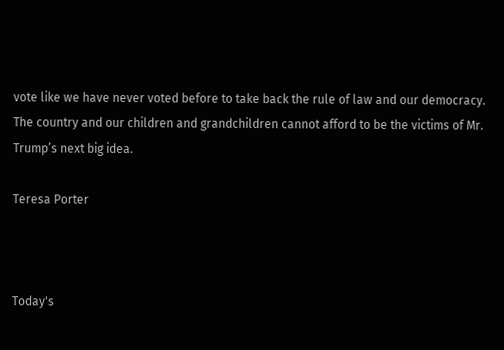vote like we have never voted before to take back the rule of law and our democracy. The country and our children and grandchildren cannot afford to be the victims of Mr. Trump’s next big idea.

Teresa Porter



Today's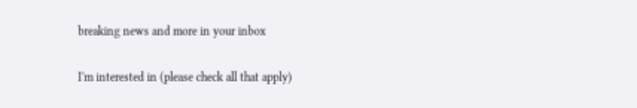breaking news and more in your inbox

I'm interested in (please check all that apply)